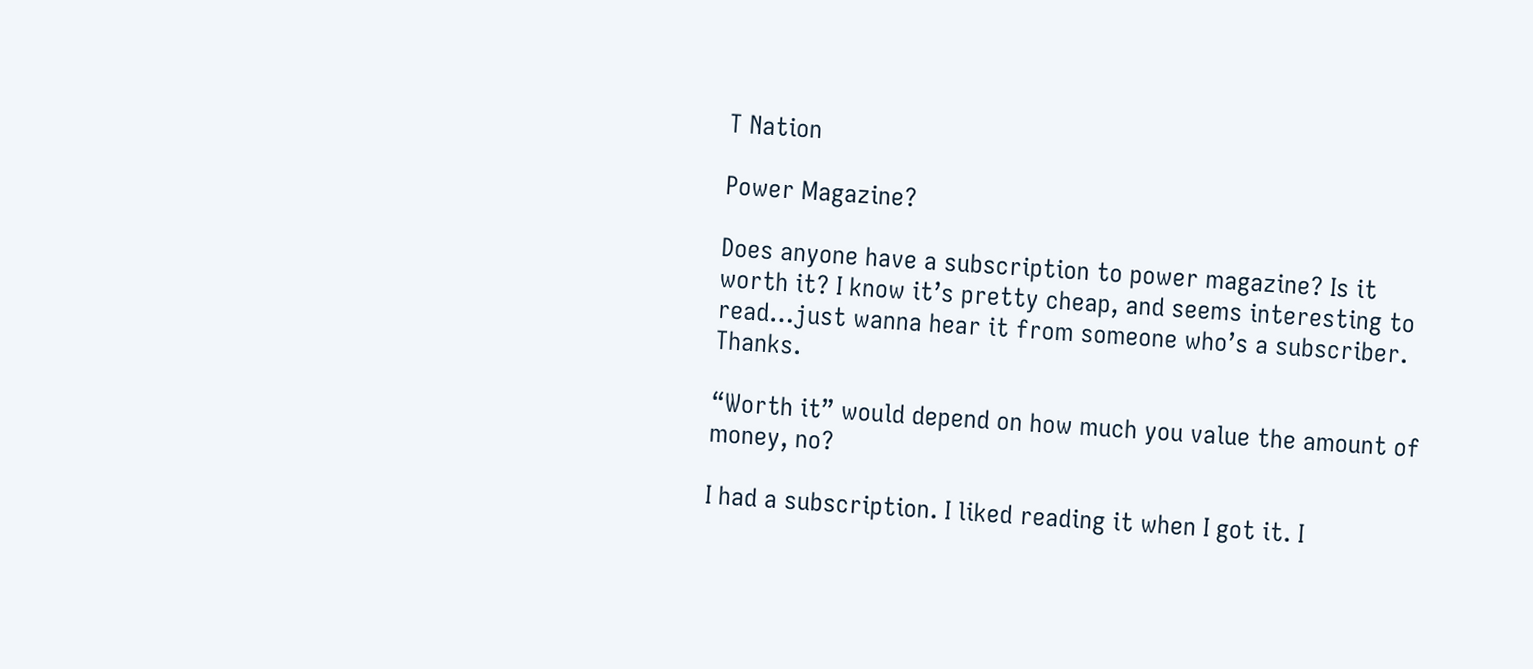T Nation

Power Magazine?

Does anyone have a subscription to power magazine? Is it worth it? I know it’s pretty cheap, and seems interesting to read…just wanna hear it from someone who’s a subscriber. Thanks.

“Worth it” would depend on how much you value the amount of money, no?

I had a subscription. I liked reading it when I got it. I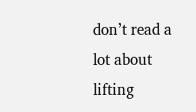don’t read a lot about lifting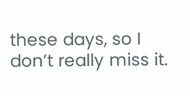these days, so I don’t really miss it.